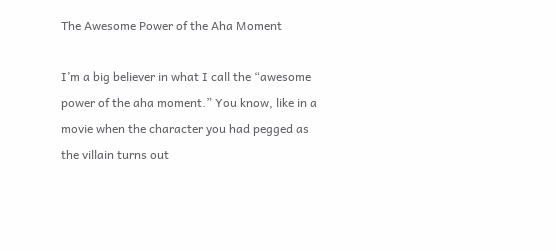The Awesome Power of the Aha Moment

I’m a big believer in what I call the “awesome power of the aha moment.” You know, like in a movie when the character you had pegged as the villain turns out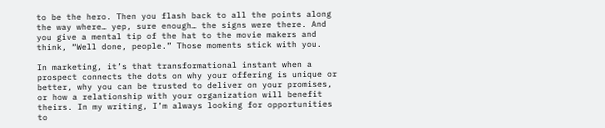to be the hero. Then you flash back to all the points along the way where… yep, sure enough… the signs were there. And you give a mental tip of the hat to the movie makers and think, “Well done, people.” Those moments stick with you.

In marketing, it’s that transformational instant when a prospect connects the dots on why your offering is unique or better, why you can be trusted to deliver on your promises, or how a relationship with your organization will benefit theirs. In my writing, I’m always looking for opportunities to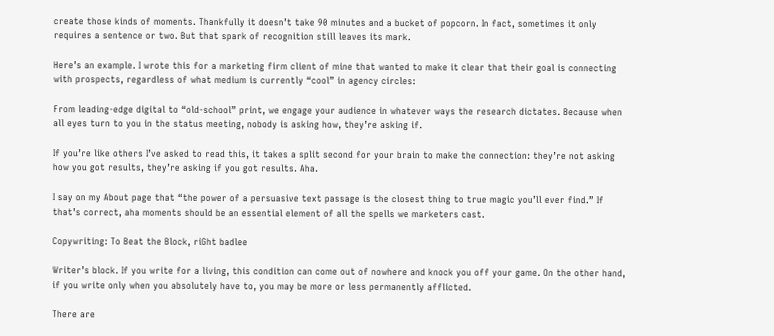create those kinds of moments. Thankfully it doesn’t take 90 minutes and a bucket of popcorn. In fact, sometimes it only requires a sentence or two. But that spark of recognition still leaves its mark.

Here’s an example. I wrote this for a marketing firm client of mine that wanted to make it clear that their goal is connecting with prospects, regardless of what medium is currently “cool” in agency circles:

From leading-edge digital to “old-school” print, we engage your audience in whatever ways the research dictates. Because when all eyes turn to you in the status meeting, nobody is asking how, they’re asking if.

If you’re like others I’ve asked to read this, it takes a split second for your brain to make the connection: they’re not asking how you got results, they’re asking if you got results. Aha.

I say on my About page that “the power of a persuasive text passage is the closest thing to true magic you’ll ever find.” If that’s correct, aha moments should be an essential element of all the spells we marketers cast.

Copywriting: To Beat the Block, riGht badlee

Writer’s block. If you write for a living, this condition can come out of nowhere and knock you off your game. On the other hand, if you write only when you absolutely have to, you may be more or less permanently afflicted.

There are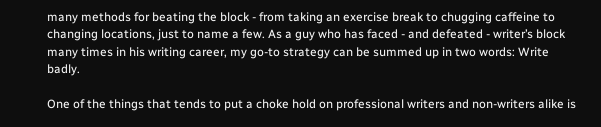many methods for beating the block - from taking an exercise break to chugging caffeine to changing locations, just to name a few. As a guy who has faced - and defeated - writer’s block many times in his writing career, my go-to strategy can be summed up in two words: Write badly.

One of the things that tends to put a choke hold on professional writers and non-writers alike is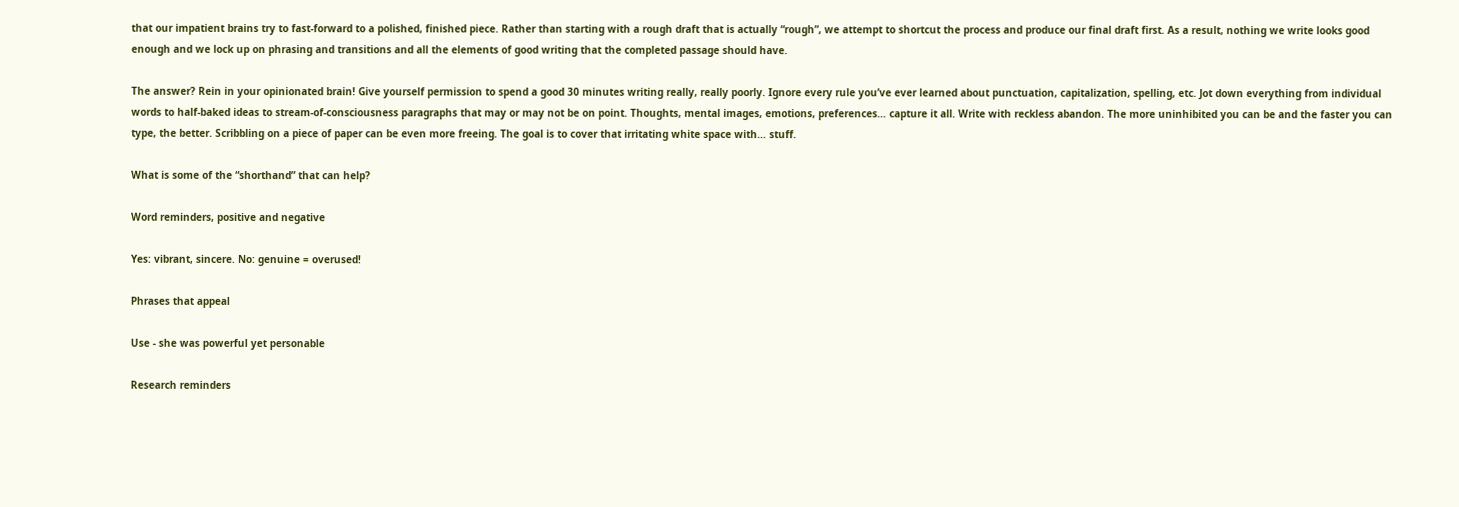that our impatient brains try to fast-forward to a polished, finished piece. Rather than starting with a rough draft that is actually “rough”, we attempt to shortcut the process and produce our final draft first. As a result, nothing we write looks good enough and we lock up on phrasing and transitions and all the elements of good writing that the completed passage should have.

The answer? Rein in your opinionated brain! Give yourself permission to spend a good 30 minutes writing really, really poorly. Ignore every rule you’ve ever learned about punctuation, capitalization, spelling, etc. Jot down everything from individual words to half-baked ideas to stream-of-consciousness paragraphs that may or may not be on point. Thoughts, mental images, emotions, preferences… capture it all. Write with reckless abandon. The more uninhibited you can be and the faster you can type, the better. Scribbling on a piece of paper can be even more freeing. The goal is to cover that irritating white space with… stuff.

What is some of the “shorthand” that can help?

Word reminders, positive and negative

Yes: vibrant, sincere. No: genuine = overused!

Phrases that appeal

Use - she was powerful yet personable

Research reminders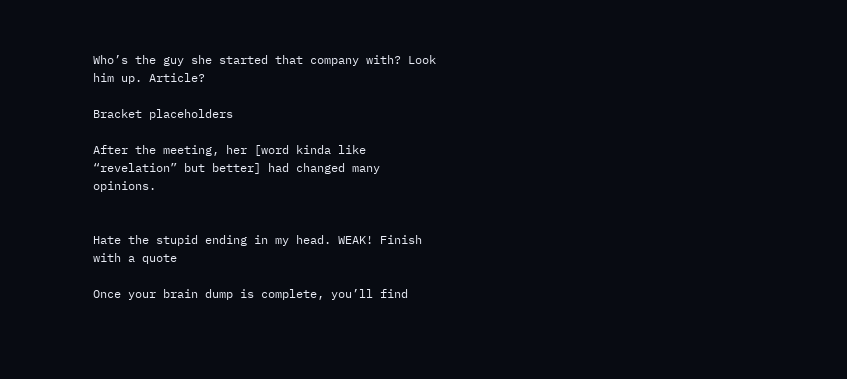Who’s the guy she started that company with? Look him up. Article?

Bracket placeholders

After the meeting, her [word kinda like “revelation” but better] had changed many opinions.


Hate the stupid ending in my head. WEAK! Finish with a quote

Once your brain dump is complete, you’ll find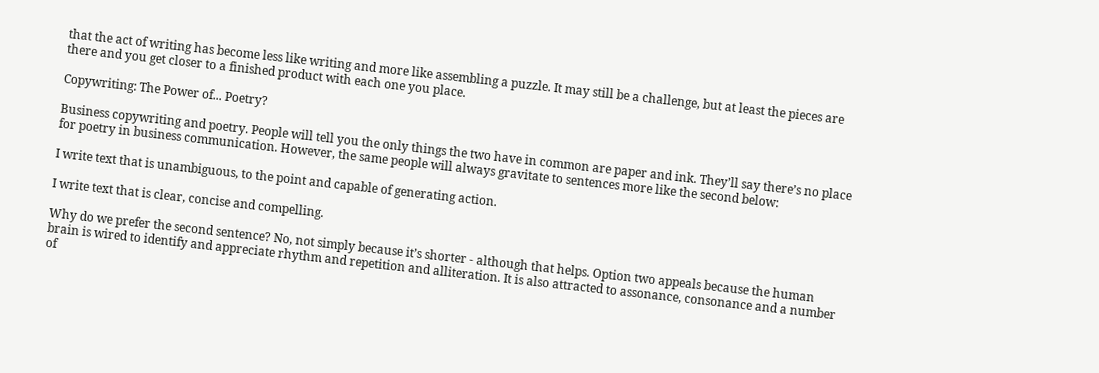that the act of writing has become less like writing and more like assembling a puzzle. It may still be a challenge, but at least the pieces are there and you get closer to a finished product with each one you place.

Copywriting: The Power of... Poetry?

Business copywriting and poetry. People will tell you the only things the two have in common are paper and ink. They’ll say there’s no place for poetry in business communication. However, the same people will always gravitate to sentences more like the second below:

I write text that is unambiguous, to the point and capable of generating action.

I write text that is clear, concise and compelling.

Why do we prefer the second sentence? No, not simply because it’s shorter - although that helps. Option two appeals because the human brain is wired to identify and appreciate rhythm and repetition and alliteration. It is also attracted to assonance, consonance and a number of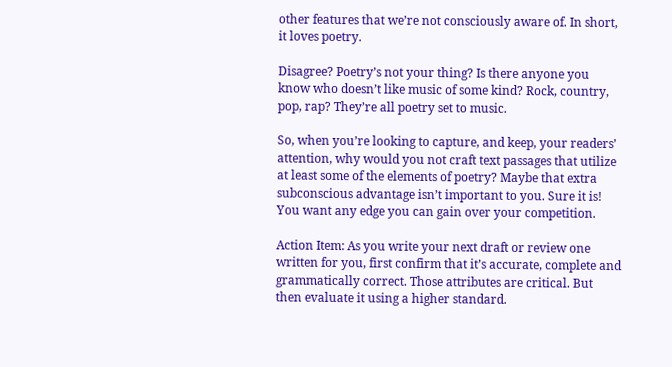other features that we’re not consciously aware of. In short, it loves poetry.

Disagree? Poetry’s not your thing? Is there anyone you know who doesn’t like music of some kind? Rock, country, pop, rap? They’re all poetry set to music.

So, when you’re looking to capture, and keep, your readers’ attention, why would you not craft text passages that utilize at least some of the elements of poetry? Maybe that extra subconscious advantage isn’t important to you. Sure it is! You want any edge you can gain over your competition.

Action Item: As you write your next draft or review one written for you, first confirm that it’s accurate, complete and grammatically correct. Those attributes are critical. But then evaluate it using a higher standard.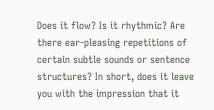Does it flow? Is it rhythmic? Are there ear-pleasing repetitions of certain subtle sounds or sentence structures? In short, does it leave you with the impression that it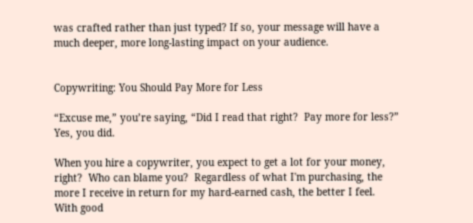was crafted rather than just typed? If so, your message will have a much deeper, more long-lasting impact on your audience.


Copywriting: You Should Pay More for Less

“Excuse me,” you’re saying, “Did I read that right?  Pay more for less?”  Yes, you did.

When you hire a copywriter, you expect to get a lot for your money, right?  Who can blame you?  Regardless of what I'm purchasing, the more I receive in return for my hard-earned cash, the better I feel.  With good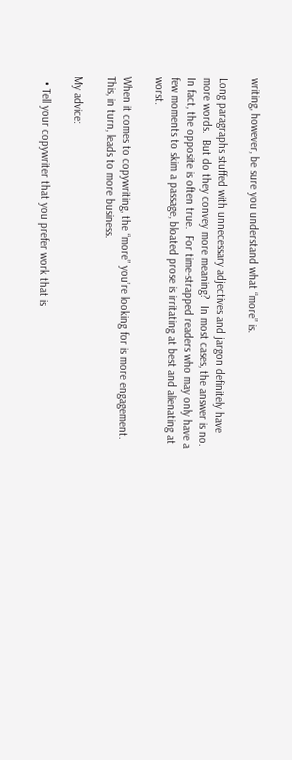writing, however, be sure you understand what “more” is.

Long paragraphs stuffed with unnecessary adjectives and jargon definitely have more words.  But do they convey more meaning?  In most cases, the answer is no.  In fact, the opposite is often true.  For time-strapped readers who may only have a few moments to skim a passage, bloated prose is irritating at best and alienating at worst.

When it comes to copywriting, the “more” you’re looking for is more engagement.  This, in turn, leads to more business.

My advice:

  • Tell your copywriter that you prefer work that is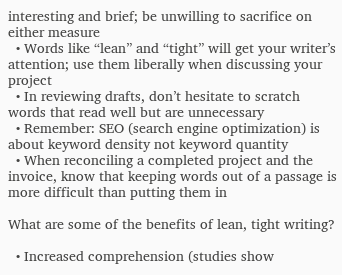interesting and brief; be unwilling to sacrifice on either measure
  • Words like “lean” and “tight” will get your writer’s attention; use them liberally when discussing your project
  • In reviewing drafts, don’t hesitate to scratch words that read well but are unnecessary
  • Remember: SEO (search engine optimization) is about keyword density not keyword quantity
  • When reconciling a completed project and the invoice, know that keeping words out of a passage is more difficult than putting them in

What are some of the benefits of lean, tight writing?

  • Increased comprehension (studies show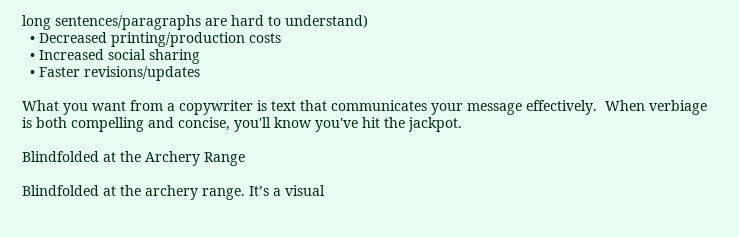long sentences/paragraphs are hard to understand)
  • Decreased printing/production costs
  • Increased social sharing
  • Faster revisions/updates

What you want from a copywriter is text that communicates your message effectively.  When verbiage is both compelling and concise, you'll know you've hit the jackpot.

Blindfolded at the Archery Range

Blindfolded at the archery range. It’s a visual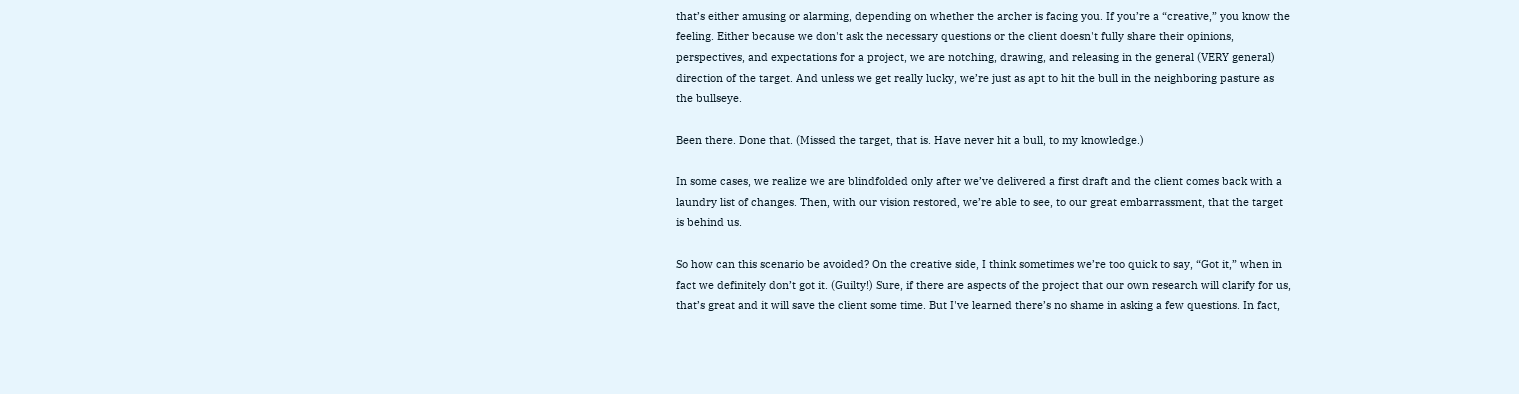that’s either amusing or alarming, depending on whether the archer is facing you. If you’re a “creative,” you know the feeling. Either because we don't ask the necessary questions or the client doesn't fully share their opinions, perspectives, and expectations for a project, we are notching, drawing, and releasing in the general (VERY general) direction of the target. And unless we get really lucky, we’re just as apt to hit the bull in the neighboring pasture as the bullseye.

Been there. Done that. (Missed the target, that is. Have never hit a bull, to my knowledge.)

In some cases, we realize we are blindfolded only after we’ve delivered a first draft and the client comes back with a laundry list of changes. Then, with our vision restored, we’re able to see, to our great embarrassment, that the target is behind us.

So how can this scenario be avoided? On the creative side, I think sometimes we’re too quick to say, “Got it,” when in fact we definitely don’t got it. (Guilty!) Sure, if there are aspects of the project that our own research will clarify for us, that’s great and it will save the client some time. But I've learned there’s no shame in asking a few questions. In fact,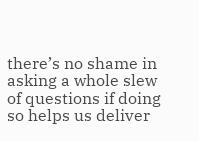there’s no shame in asking a whole slew of questions if doing so helps us deliver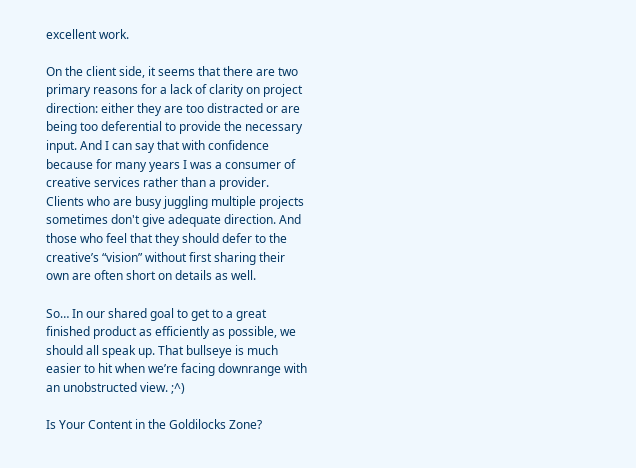excellent work.

On the client side, it seems that there are two primary reasons for a lack of clarity on project direction: either they are too distracted or are being too deferential to provide the necessary input. And I can say that with confidence because for many years I was a consumer of creative services rather than a provider. Clients who are busy juggling multiple projects sometimes don't give adequate direction. And those who feel that they should defer to the creative’s “vision” without first sharing their own are often short on details as well.

So… In our shared goal to get to a great finished product as efficiently as possible, we should all speak up. That bullseye is much easier to hit when we’re facing downrange with an unobstructed view. ;^)

Is Your Content in the Goldilocks Zone?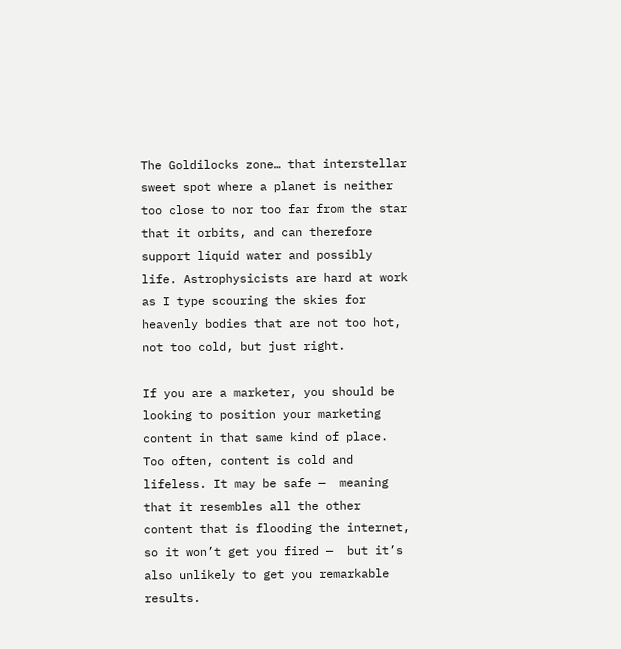The Goldilocks zone… that interstellar sweet spot where a planet is neither too close to nor too far from the star that it orbits, and can therefore support liquid water and possibly life. Astrophysicists are hard at work as I type scouring the skies for heavenly bodies that are not too hot, not too cold, but just right.

If you are a marketer, you should be looking to position your marketing content in that same kind of place. Too often, content is cold and lifeless. It may be safe —  meaning that it resembles all the other content that is flooding the internet, so it won’t get you fired —  but it’s also unlikely to get you remarkable results.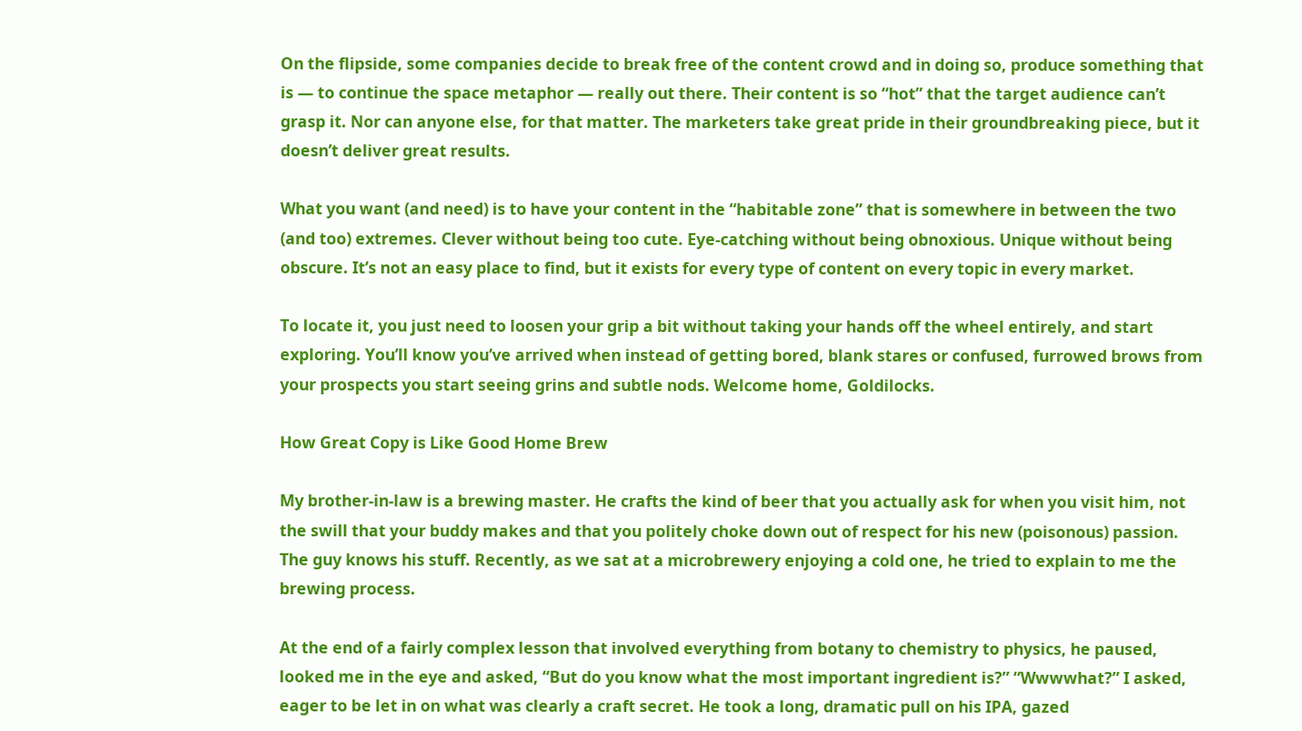On the flipside, some companies decide to break free of the content crowd and in doing so, produce something that is — to continue the space metaphor — really out there. Their content is so “hot” that the target audience can’t grasp it. Nor can anyone else, for that matter. The marketers take great pride in their groundbreaking piece, but it doesn’t deliver great results.

What you want (and need) is to have your content in the “habitable zone” that is somewhere in between the two (and too) extremes. Clever without being too cute. Eye-catching without being obnoxious. Unique without being obscure. It’s not an easy place to find, but it exists for every type of content on every topic in every market.

To locate it, you just need to loosen your grip a bit without taking your hands off the wheel entirely, and start exploring. You’ll know you’ve arrived when instead of getting bored, blank stares or confused, furrowed brows from your prospects you start seeing grins and subtle nods. Welcome home, Goldilocks.

How Great Copy is Like Good Home Brew

My brother-in-law is a brewing master. He crafts the kind of beer that you actually ask for when you visit him, not the swill that your buddy makes and that you politely choke down out of respect for his new (poisonous) passion. The guy knows his stuff. Recently, as we sat at a microbrewery enjoying a cold one, he tried to explain to me the brewing process.

At the end of a fairly complex lesson that involved everything from botany to chemistry to physics, he paused, looked me in the eye and asked, “But do you know what the most important ingredient is?” “Wwwwhat?” I asked, eager to be let in on what was clearly a craft secret. He took a long, dramatic pull on his IPA, gazed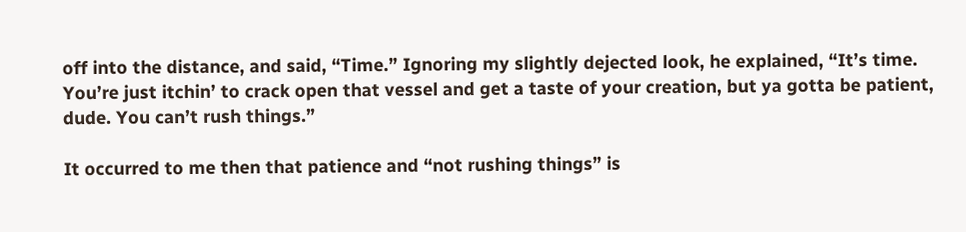off into the distance, and said, “Time.” Ignoring my slightly dejected look, he explained, “It’s time. You’re just itchin’ to crack open that vessel and get a taste of your creation, but ya gotta be patient, dude. You can’t rush things.”

It occurred to me then that patience and “not rushing things” is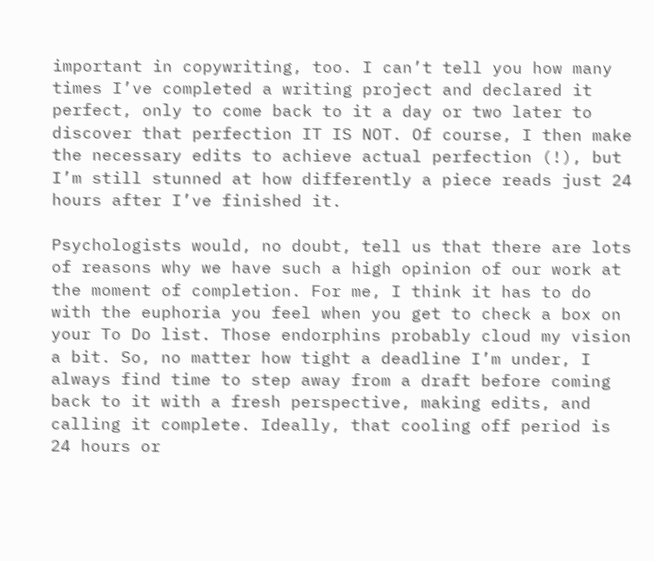important in copywriting, too. I can’t tell you how many times I’ve completed a writing project and declared it perfect, only to come back to it a day or two later to discover that perfection IT IS NOT. Of course, I then make the necessary edits to achieve actual perfection (!), but I’m still stunned at how differently a piece reads just 24 hours after I’ve finished it.

Psychologists would, no doubt, tell us that there are lots of reasons why we have such a high opinion of our work at the moment of completion. For me, I think it has to do with the euphoria you feel when you get to check a box on your To Do list. Those endorphins probably cloud my vision a bit. So, no matter how tight a deadline I’m under, I always find time to step away from a draft before coming back to it with a fresh perspective, making edits, and calling it complete. Ideally, that cooling off period is 24 hours or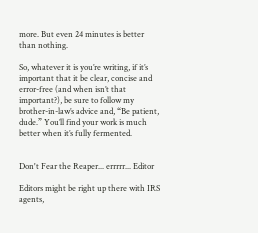more. But even 24 minutes is better than nothing.

So, whatever it is you’re writing, if it’s important that it be clear, concise and error-free (and when isn’t that important?), be sure to follow my brother-in-law’s advice and, “Be patient, dude.” You’ll find your work is much better when it’s fully fermented.


Don't Fear the Reaper... errrrr... Editor

Editors might be right up there with IRS agents,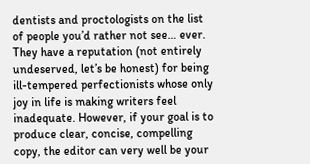dentists and proctologists on the list of people you’d rather not see… ever. They have a reputation (not entirely undeserved, let’s be honest) for being ill-tempered perfectionists whose only joy in life is making writers feel inadequate. However, if your goal is to produce clear, concise, compelling copy, the editor can very well be your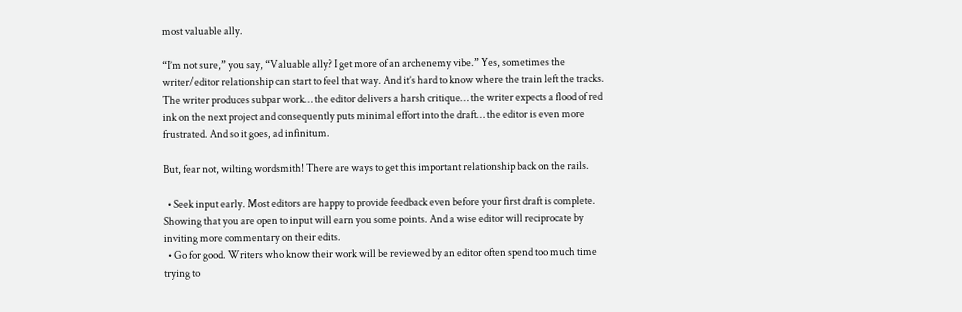most valuable ally.

“I’m not sure,” you say, “Valuable ally? I get more of an archenemy vibe.” Yes, sometimes the writer/editor relationship can start to feel that way. And it’s hard to know where the train left the tracks. The writer produces subpar work… the editor delivers a harsh critique… the writer expects a flood of red ink on the next project and consequently puts minimal effort into the draft… the editor is even more frustrated. And so it goes, ad infinitum.

But, fear not, wilting wordsmith! There are ways to get this important relationship back on the rails.

  • Seek input early. Most editors are happy to provide feedback even before your first draft is complete. Showing that you are open to input will earn you some points. And a wise editor will reciprocate by inviting more commentary on their edits.
  • Go for good. Writers who know their work will be reviewed by an editor often spend too much time trying to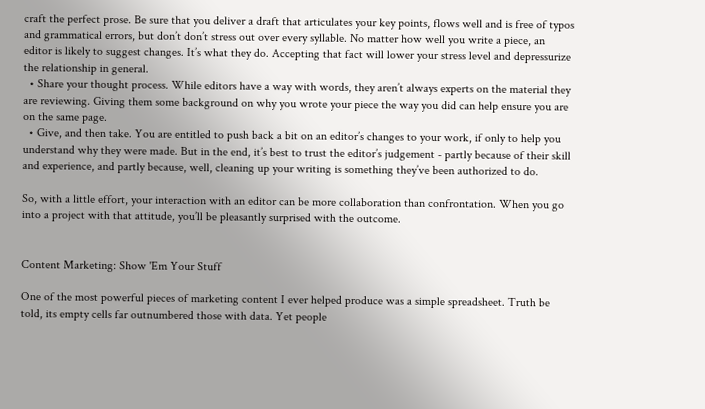craft the perfect prose. Be sure that you deliver a draft that articulates your key points, flows well and is free of typos and grammatical errors, but don’t don’t stress out over every syllable. No matter how well you write a piece, an editor is likely to suggest changes. It’s what they do. Accepting that fact will lower your stress level and depressurize the relationship in general.
  • Share your thought process. While editors have a way with words, they aren’t always experts on the material they are reviewing. Giving them some background on why you wrote your piece the way you did can help ensure you are on the same page.
  • Give, and then take. You are entitled to push back a bit on an editor’s changes to your work, if only to help you understand why they were made. But in the end, it’s best to trust the editor’s judgement - partly because of their skill and experience, and partly because, well, cleaning up your writing is something they’ve been authorized to do.

So, with a little effort, your interaction with an editor can be more collaboration than confrontation. When you go into a project with that attitude, you’ll be pleasantly surprised with the outcome.


Content Marketing: Show 'Em Your Stuff

One of the most powerful pieces of marketing content I ever helped produce was a simple spreadsheet. Truth be told, its empty cells far outnumbered those with data. Yet people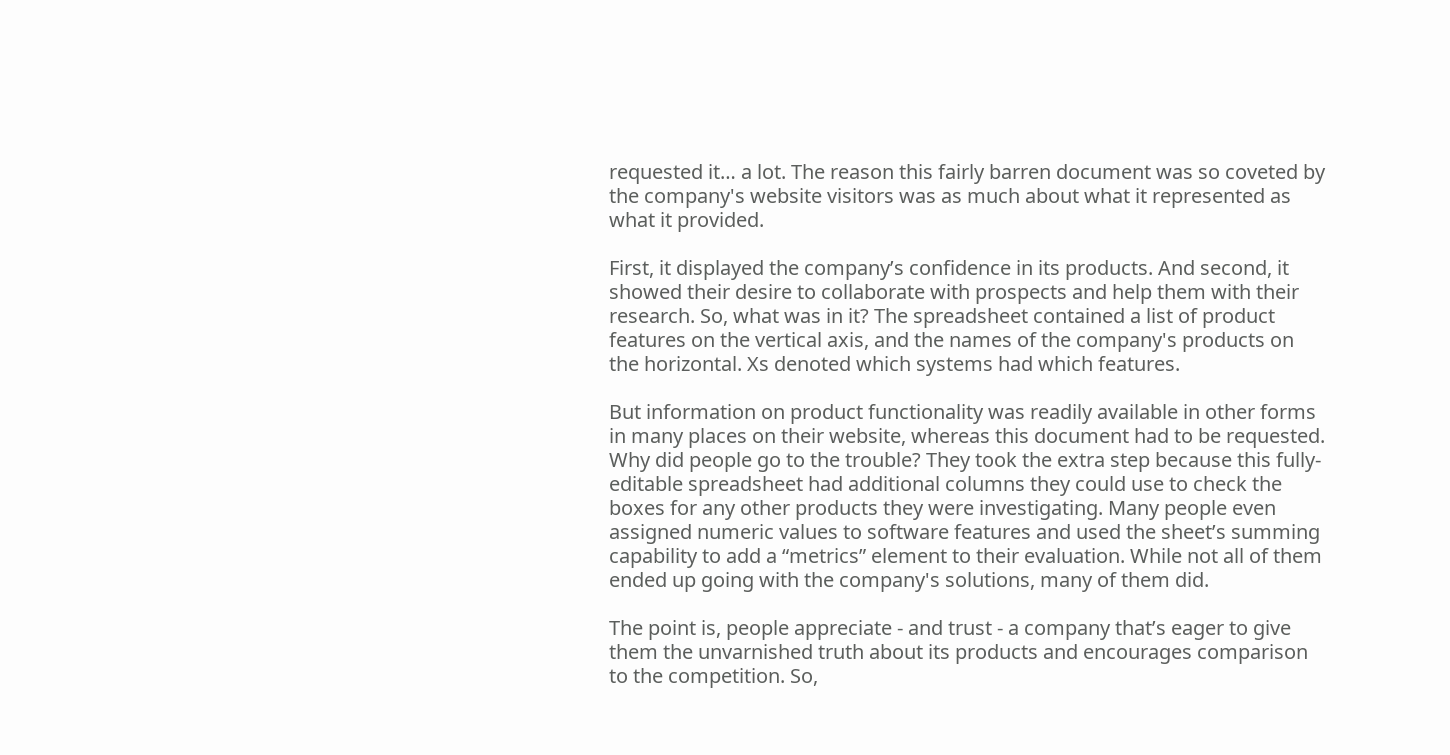requested it… a lot. The reason this fairly barren document was so coveted by the company's website visitors was as much about what it represented as what it provided.

First, it displayed the company’s confidence in its products. And second, it showed their desire to collaborate with prospects and help them with their research. So, what was in it? The spreadsheet contained a list of product features on the vertical axis, and the names of the company's products on the horizontal. Xs denoted which systems had which features.

But information on product functionality was readily available in other forms in many places on their website, whereas this document had to be requested. Why did people go to the trouble? They took the extra step because this fully-editable spreadsheet had additional columns they could use to check the boxes for any other products they were investigating. Many people even assigned numeric values to software features and used the sheet’s summing capability to add a “metrics” element to their evaluation. While not all of them ended up going with the company's solutions, many of them did.

The point is, people appreciate - and trust - a company that’s eager to give them the unvarnished truth about its products and encourages comparison to the competition. So,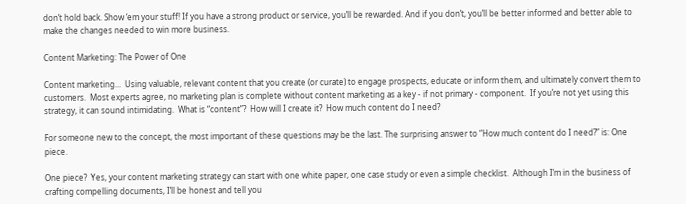don’t hold back. Show ‘em your stuff! If you have a strong product or service, you’ll be rewarded. And if you don’t, you’ll be better informed and better able to make the changes needed to win more business.

Content Marketing: The Power of One

Content marketing...  Using valuable, relevant content that you create (or curate) to engage prospects, educate or inform them, and ultimately convert them to customers.  Most experts agree, no marketing plan is complete without content marketing as a key - if not primary - component.  If you’re not yet using this strategy, it can sound intimidating.  What is “content”?  How will I create it?  How much content do I need?

For someone new to the concept, the most important of these questions may be the last. The surprising answer to “How much content do I need?” is: One piece.

One piece?  Yes, your content marketing strategy can start with one white paper, one case study or even a simple checklist.  Although I’m in the business of crafting compelling documents, I’ll be honest and tell you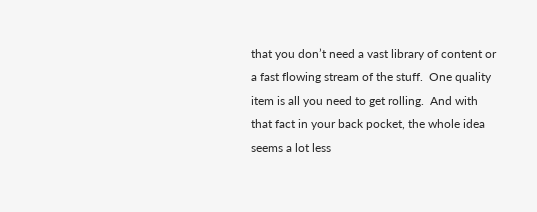that you don’t need a vast library of content or a fast flowing stream of the stuff.  One quality item is all you need to get rolling.  And with that fact in your back pocket, the whole idea seems a lot less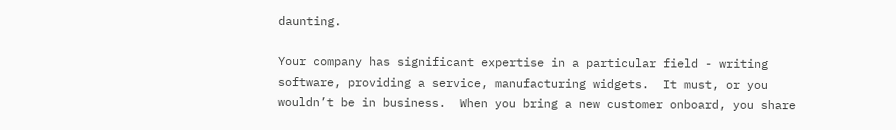daunting.

Your company has significant expertise in a particular field - writing software, providing a service, manufacturing widgets.  It must, or you wouldn’t be in business.  When you bring a new customer onboard, you share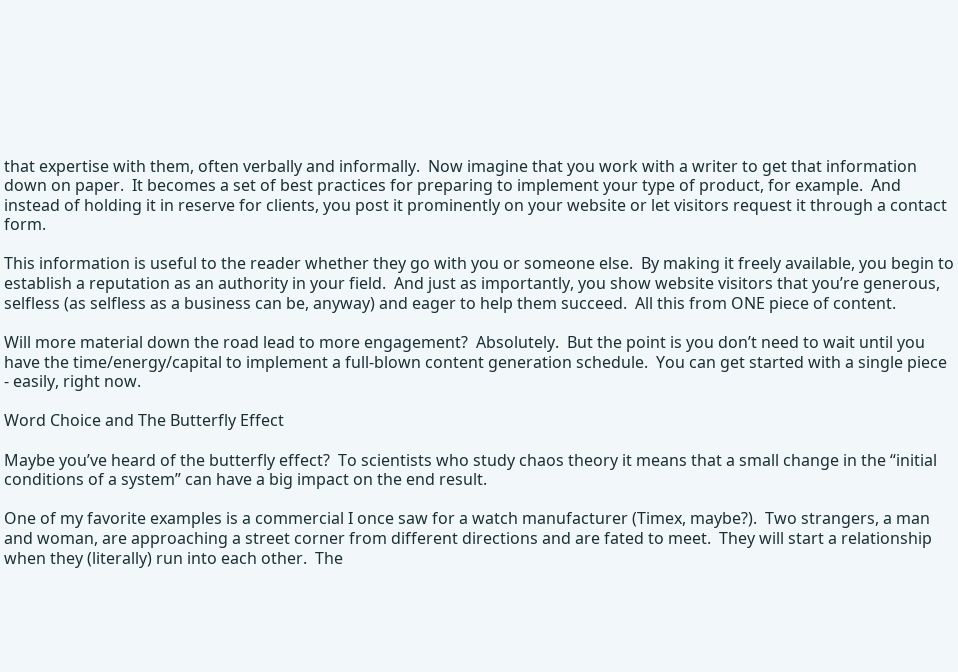that expertise with them, often verbally and informally.  Now imagine that you work with a writer to get that information down on paper.  It becomes a set of best practices for preparing to implement your type of product, for example.  And instead of holding it in reserve for clients, you post it prominently on your website or let visitors request it through a contact form.

This information is useful to the reader whether they go with you or someone else.  By making it freely available, you begin to establish a reputation as an authority in your field.  And just as importantly, you show website visitors that you’re generous, selfless (as selfless as a business can be, anyway) and eager to help them succeed.  All this from ONE piece of content.

Will more material down the road lead to more engagement?  Absolutely.  But the point is you don’t need to wait until you have the time/energy/capital to implement a full-blown content generation schedule.  You can get started with a single piece - easily, right now.

Word Choice and The Butterfly Effect

Maybe you’ve heard of the butterfly effect?  To scientists who study chaos theory it means that a small change in the “initial conditions of a system” can have a big impact on the end result.

One of my favorite examples is a commercial I once saw for a watch manufacturer (Timex, maybe?).  Two strangers, a man and woman, are approaching a street corner from different directions and are fated to meet.  They will start a relationship when they (literally) run into each other.  The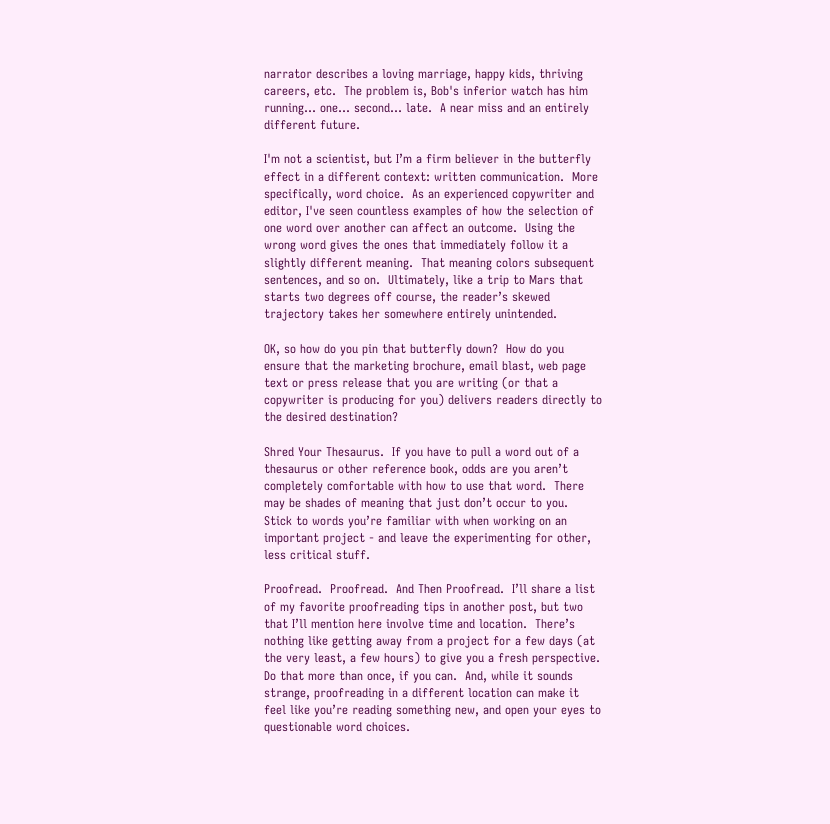narrator describes a loving marriage, happy kids, thriving careers, etc.  The problem is, Bob's inferior watch has him running... one... second... late.  A near miss and an entirely different future.

I'm not a scientist, but I’m a firm believer in the butterfly effect in a different context: written communication.  More specifically, word choice.  As an experienced copywriter and editor, I've seen countless examples of how the selection of one word over another can affect an outcome.  Using the wrong word gives the ones that immediately follow it a slightly different meaning.  That meaning colors subsequent sentences, and so on.  Ultimately, like a trip to Mars that starts two degrees off course, the reader’s skewed trajectory takes her somewhere entirely unintended.

OK, so how do you pin that butterfly down?  How do you ensure that the marketing brochure, email blast, web page text or press release that you are writing (or that a copywriter is producing for you) delivers readers directly to the desired destination?

Shred Your Thesaurus.  If you have to pull a word out of a thesaurus or other reference book, odds are you aren’t completely comfortable with how to use that word.  There may be shades of meaning that just don’t occur to you.  Stick to words you’re familiar with when working on an important project - and leave the experimenting for other, less critical stuff.

Proofread.  Proofread.  And Then Proofread.  I’ll share a list of my favorite proofreading tips in another post, but two that I’ll mention here involve time and location.  There’s nothing like getting away from a project for a few days (at the very least, a few hours) to give you a fresh perspective.  Do that more than once, if you can.  And, while it sounds strange, proofreading in a different location can make it feel like you’re reading something new, and open your eyes to questionable word choices.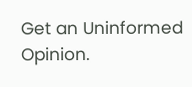Get an Uninformed Opinion.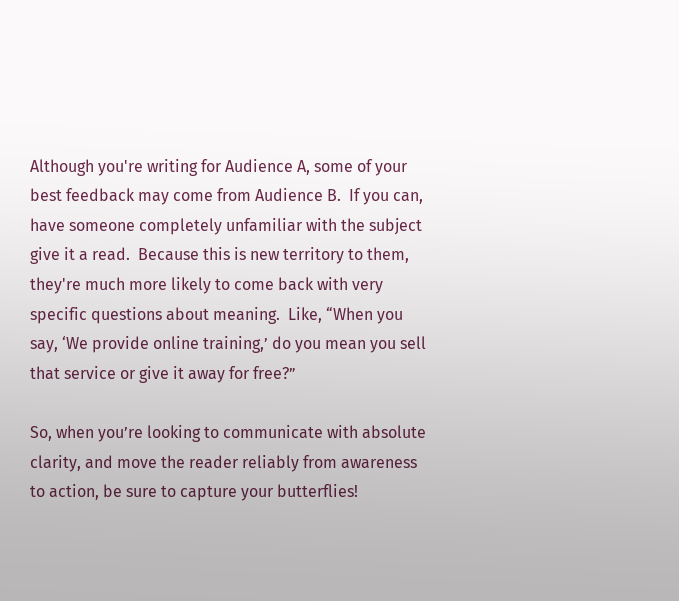Although you're writing for Audience A, some of your best feedback may come from Audience B.  If you can, have someone completely unfamiliar with the subject give it a read.  Because this is new territory to them, they're much more likely to come back with very specific questions about meaning.  Like, “When you say, ‘We provide online training,’ do you mean you sell that service or give it away for free?”

So, when you’re looking to communicate with absolute clarity, and move the reader reliably from awareness to action, be sure to capture your butterflies!